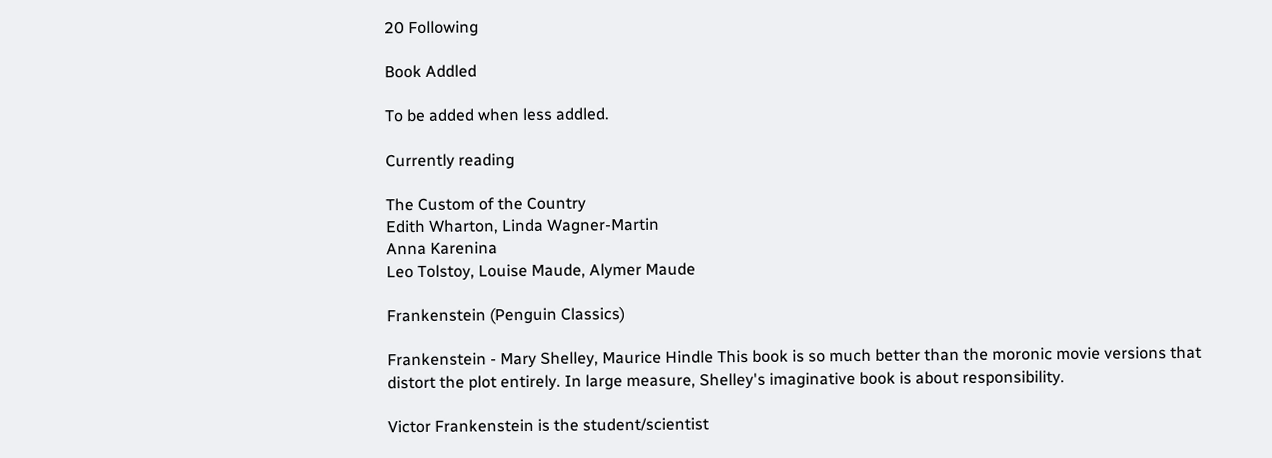20 Following

Book Addled

To be added when less addled.

Currently reading

The Custom of the Country
Edith Wharton, Linda Wagner-Martin
Anna Karenina
Leo Tolstoy, Louise Maude, Alymer Maude

Frankenstein (Penguin Classics)

Frankenstein - Mary Shelley, Maurice Hindle This book is so much better than the moronic movie versions that distort the plot entirely. In large measure, Shelley's imaginative book is about responsibility.

Victor Frankenstein is the student/scientist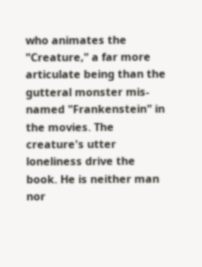who animates the "Creature," a far more articulate being than the gutteral monster mis-named "Frankenstein" in the movies. The creature's utter loneliness drive the book. He is neither man nor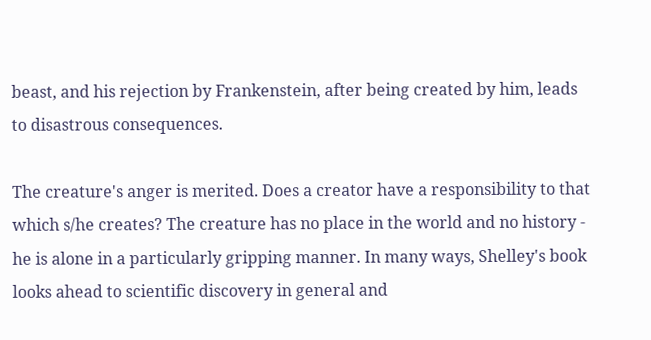beast, and his rejection by Frankenstein, after being created by him, leads to disastrous consequences.

The creature's anger is merited. Does a creator have a responsibility to that which s/he creates? The creature has no place in the world and no history - he is alone in a particularly gripping manner. In many ways, Shelley's book looks ahead to scientific discovery in general and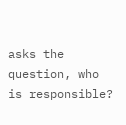asks the question, who is responsible?